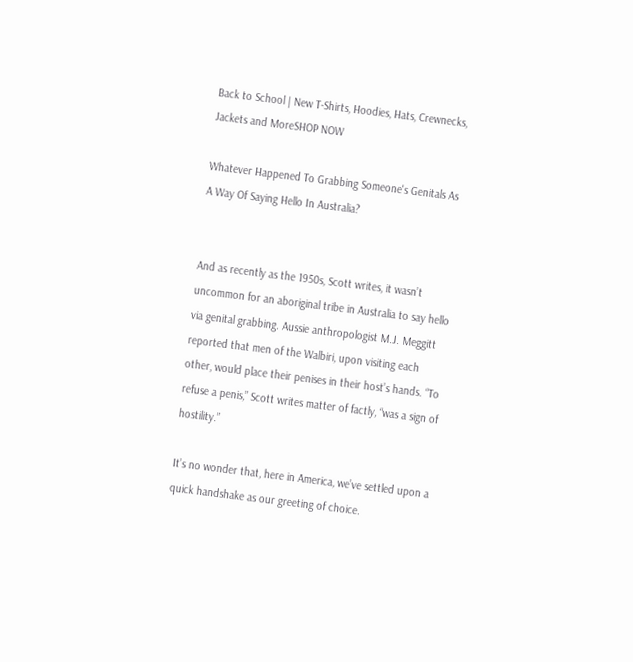Back to School | New T-Shirts, Hoodies, Hats, Crewnecks, Jackets and MoreSHOP NOW

Whatever Happened To Grabbing Someone's Genitals As A Way Of Saying Hello In Australia?


And as recently as the 1950s, Scott writes, it wasn’t uncommon for an aboriginal tribe in Australia to say hello via genital grabbing. Aussie anthropologist M.J. Meggitt reported that men of the Walbiri, upon visiting each other, would place their penises in their host’s hands. “To refuse a penis,” Scott writes matter of factly, “was a sign of hostility.”

It’s no wonder that, here in America, we’ve settled upon a quick handshake as our greeting of choice.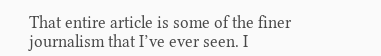That entire article is some of the finer journalism that I’ve ever seen. I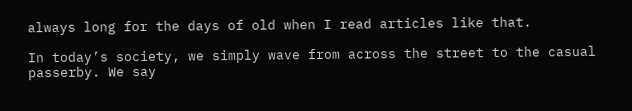always long for the days of old when I read articles like that.

In today’s society, we simply wave from across the street to the casual passerby. We say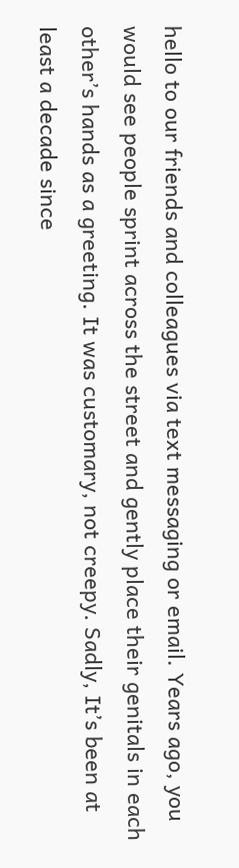hello to our friends and colleagues via text messaging or email. Years ago, you would see people sprint across the street and gently place their genitals in each other’s hands as a greeting. It was customary, not creepy. Sadly, It’s been at least a decade since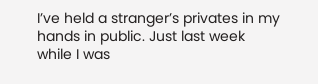I’ve held a stranger’s privates in my hands in public. Just last week while I was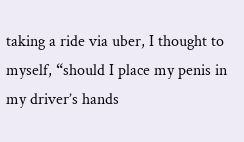taking a ride via uber, I thought to myself, “should I place my penis in my driver’s hands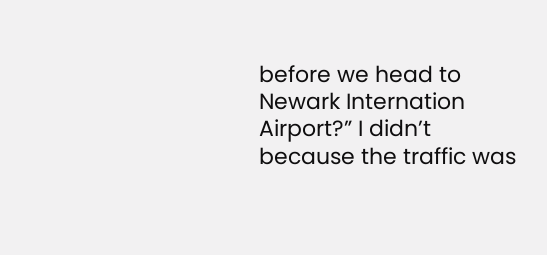before we head to Newark Internation Airport?” I didn’t because the traffic was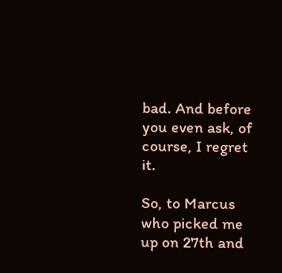bad. And before you even ask, of course, I regret it.

So, to Marcus who picked me up on 27th and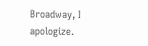Broadway, I apologize.